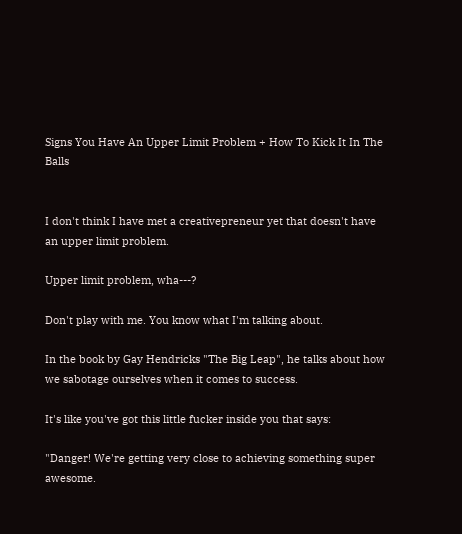Signs You Have An Upper Limit Problem + How To Kick It In The Balls


I don't think I have met a creativepreneur yet that doesn't have an upper limit problem.

Upper limit problem, wha---?

Don't play with me. You know what I'm talking about.

In the book by Gay Hendricks "The Big Leap", he talks about how we sabotage ourselves when it comes to success.

It's like you've got this little fucker inside you that says:

"Danger! We're getting very close to achieving something super awesome.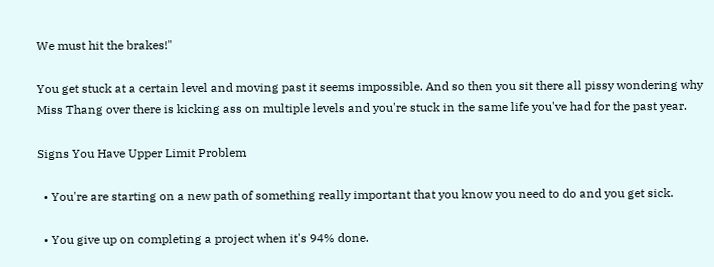We must hit the brakes!"

You get stuck at a certain level and moving past it seems impossible. And so then you sit there all pissy wondering why Miss Thang over there is kicking ass on multiple levels and you're stuck in the same life you've had for the past year.

Signs You Have Upper Limit Problem

  • You're are starting on a new path of something really important that you know you need to do and you get sick.

  • You give up on completing a project when it's 94% done.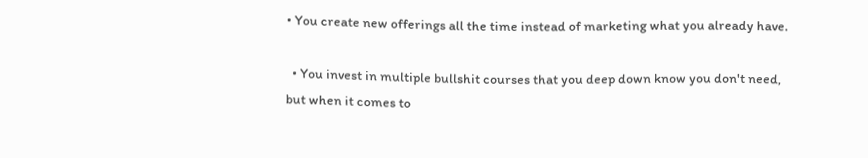• You create new offerings all the time instead of marketing what you already have.

  • You invest in multiple bullshit courses that you deep down know you don't need, but when it comes to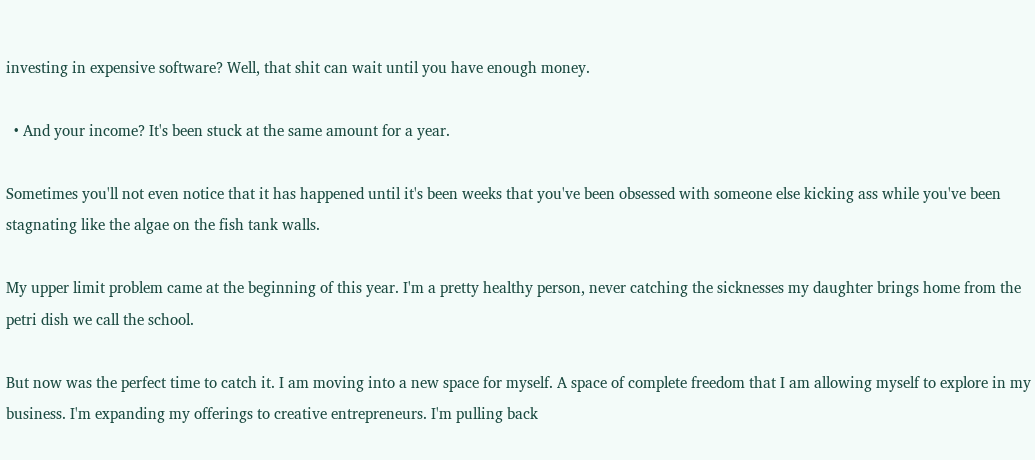investing in expensive software? Well, that shit can wait until you have enough money.

  • And your income? It's been stuck at the same amount for a year.

Sometimes you'll not even notice that it has happened until it's been weeks that you've been obsessed with someone else kicking ass while you've been stagnating like the algae on the fish tank walls.

My upper limit problem came at the beginning of this year. I'm a pretty healthy person, never catching the sicknesses my daughter brings home from the petri dish we call the school.

But now was the perfect time to catch it. I am moving into a new space for myself. A space of complete freedom that I am allowing myself to explore in my business. I'm expanding my offerings to creative entrepreneurs. I'm pulling back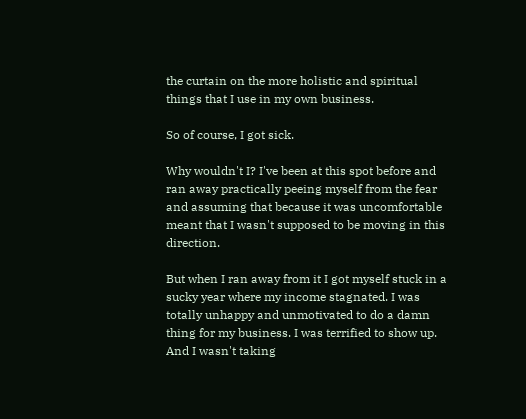the curtain on the more holistic and spiritual things that I use in my own business.

So of course, I got sick.

Why wouldn't I? I've been at this spot before and ran away practically peeing myself from the fear and assuming that because it was uncomfortable meant that I wasn't supposed to be moving in this direction.

But when I ran away from it I got myself stuck in a sucky year where my income stagnated. I was totally unhappy and unmotivated to do a damn thing for my business. I was terrified to show up. And I wasn't taking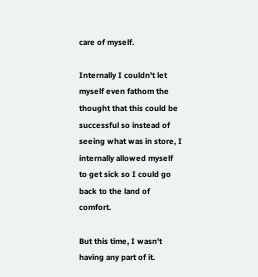care of myself.

Internally I couldn't let myself even fathom the thought that this could be successful so instead of seeing what was in store, I internally allowed myself to get sick so I could go back to the land of comfort.

But this time, I wasn't having any part of it.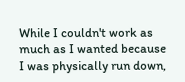While I couldn't work as much as I wanted because I was physically run down,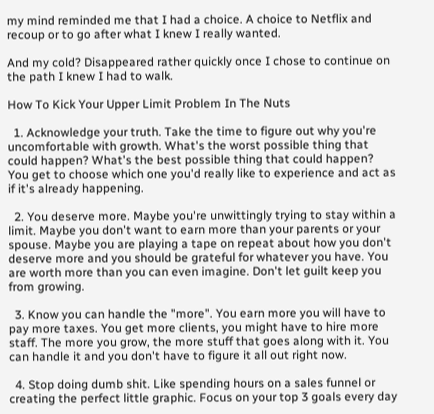my mind reminded me that I had a choice. A choice to Netflix and recoup or to go after what I knew I really wanted.

And my cold? Disappeared rather quickly once I chose to continue on the path I knew I had to walk.

How To Kick Your Upper Limit Problem In The Nuts

  1. Acknowledge your truth. Take the time to figure out why you're uncomfortable with growth. What's the worst possible thing that could happen? What's the best possible thing that could happen? You get to choose which one you'd really like to experience and act as if it's already happening.

  2. You deserve more. Maybe you're unwittingly trying to stay within a limit. Maybe you don't want to earn more than your parents or your spouse. Maybe you are playing a tape on repeat about how you don't deserve more and you should be grateful for whatever you have. You are worth more than you can even imagine. Don't let guilt keep you from growing.

  3. Know you can handle the "more". You earn more you will have to pay more taxes. You get more clients, you might have to hire more staff. The more you grow, the more stuff that goes along with it. You can handle it and you don't have to figure it all out right now.

  4. Stop doing dumb shit. Like spending hours on a sales funnel or creating the perfect little graphic. Focus on your top 3 goals every day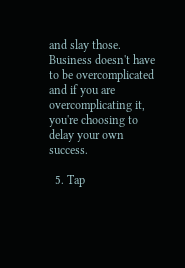and slay those. Business doesn't have to be overcomplicated and if you are overcomplicating it, you're choosing to delay your own success.

  5. Tap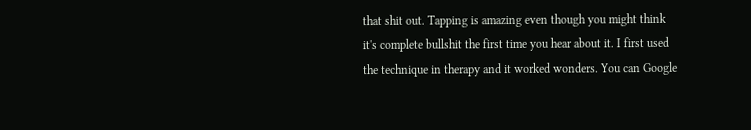that shit out. Tapping is amazing even though you might think it's complete bullshit the first time you hear about it. I first used the technique in therapy and it worked wonders. You can Google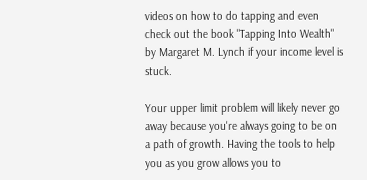videos on how to do tapping and even check out the book "Tapping Into Wealth" by Margaret M. Lynch if your income level is stuck.

Your upper limit problem will likely never go away because you're always going to be on a path of growth. Having the tools to help you as you grow allows you to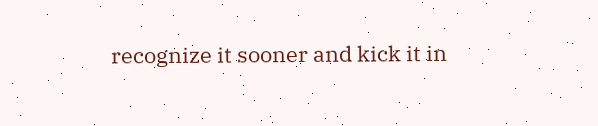recognize it sooner and kick it in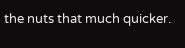the nuts that much quicker.